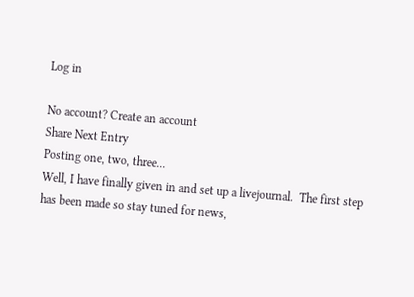Log in

No account? Create an account
Share Next Entry
Posting one, two, three...
Well, I have finally given in and set up a livejournal.  The first step has been made so stay tuned for news,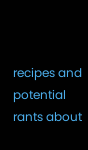recipes and potential rants about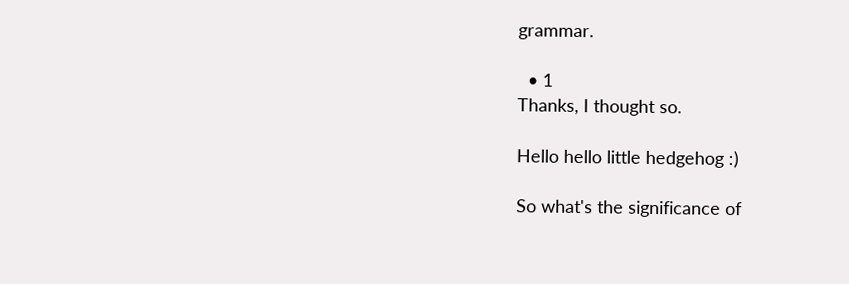grammar.

  • 1
Thanks, I thought so.

Hello hello little hedgehog :)

So what's the significance of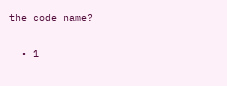the code name?

  • 1